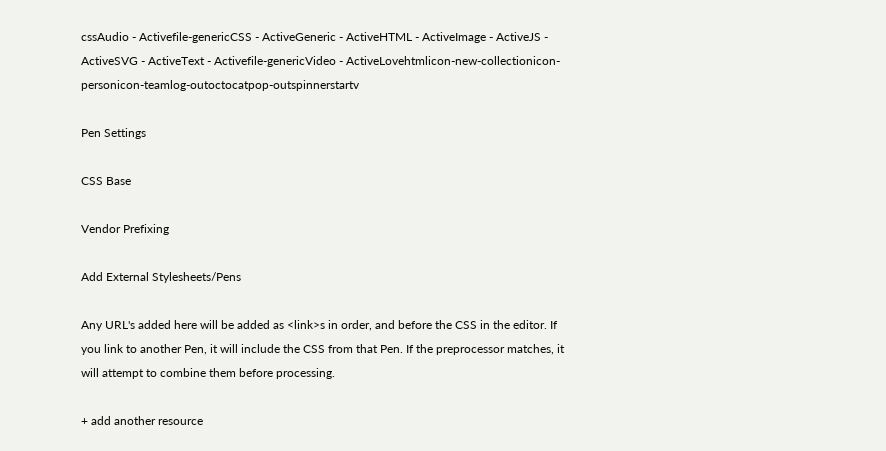cssAudio - Activefile-genericCSS - ActiveGeneric - ActiveHTML - ActiveImage - ActiveJS - ActiveSVG - ActiveText - Activefile-genericVideo - ActiveLovehtmlicon-new-collectionicon-personicon-teamlog-outoctocatpop-outspinnerstartv

Pen Settings

CSS Base

Vendor Prefixing

Add External Stylesheets/Pens

Any URL's added here will be added as <link>s in order, and before the CSS in the editor. If you link to another Pen, it will include the CSS from that Pen. If the preprocessor matches, it will attempt to combine them before processing.

+ add another resource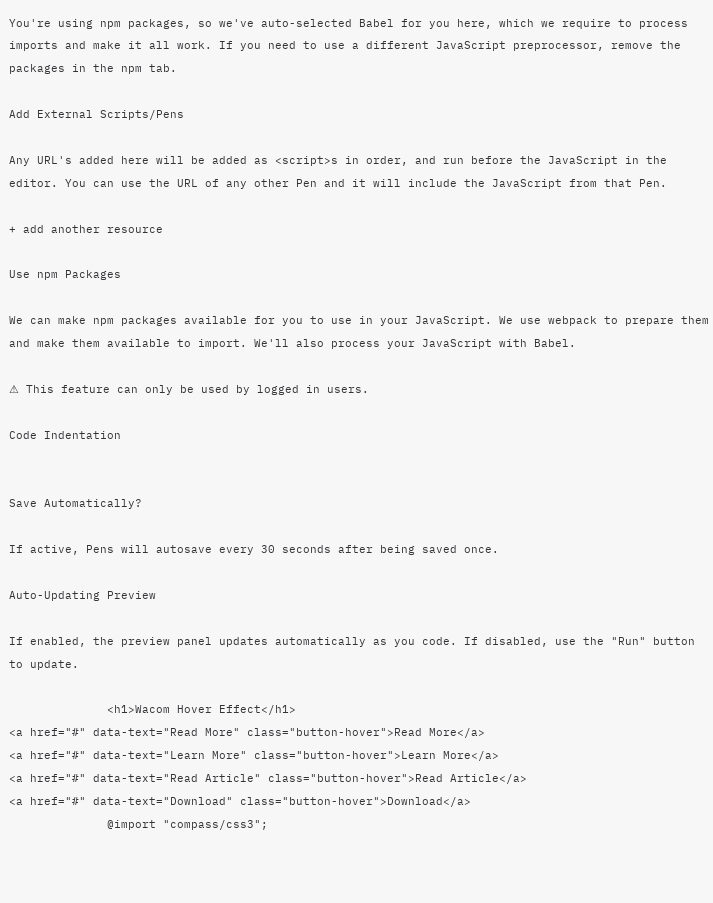You're using npm packages, so we've auto-selected Babel for you here, which we require to process imports and make it all work. If you need to use a different JavaScript preprocessor, remove the packages in the npm tab.

Add External Scripts/Pens

Any URL's added here will be added as <script>s in order, and run before the JavaScript in the editor. You can use the URL of any other Pen and it will include the JavaScript from that Pen.

+ add another resource

Use npm Packages

We can make npm packages available for you to use in your JavaScript. We use webpack to prepare them and make them available to import. We'll also process your JavaScript with Babel.

⚠ This feature can only be used by logged in users.

Code Indentation


Save Automatically?

If active, Pens will autosave every 30 seconds after being saved once.

Auto-Updating Preview

If enabled, the preview panel updates automatically as you code. If disabled, use the "Run" button to update.

              <h1>Wacom Hover Effect</h1>
<a href="#" data-text="Read More" class="button-hover">Read More</a>
<a href="#" data-text="Learn More" class="button-hover">Learn More</a>
<a href="#" data-text="Read Article" class="button-hover">Read Article</a>
<a href="#" data-text="Download" class="button-hover">Download</a>
              @import "compass/css3";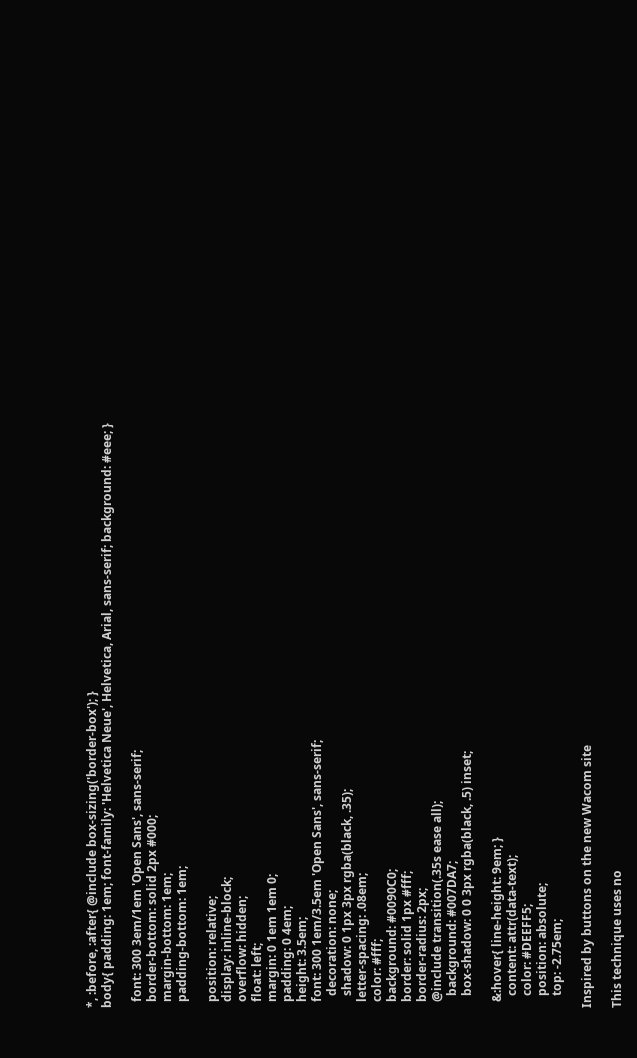*, :before, :after{ @include box-sizing('border-box'); }
body{ padding: 1em; font-family: 'Helvetica Neue', Helvetica, Arial, sans-serif; background: #eee; }

  font: 300 3em/1em 'Open Sans', sans-serif;
  border-bottom: solid 2px #000;
  margin-bottom: 1em;
  padding-bottom: 1em;

  position: relative;
  display: inline-block;
  overflow: hidden;
  float: left;
  margin: 0 1em 1em 0;
  padding: 0 4em;
  height: 3.5em;
  font: 300 1em/3.5em 'Open Sans', sans-serif;
    decoration: none;
    shadow: 0 1px 3px rgba(black, .35);
  letter-spacing: .08em;
  color: #fff;
  background: #0090C0;
  border: solid 1px #fff;
  border-radius: 2px;
  @include transition(.35s ease all);
    background: #007DA7;
    box-shadow: 0 0 3px rgba(black, .5) inset;

  &:hover{ line-height: 9em; }
    content: attr(data-text);
    color: #DEEFF5;
    position: absolute;
    top: -2.75em;

Inspired by buttons on the new Wacom site

This technique uses no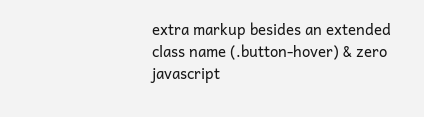extra markup besides an extended class name (.button-hover) & zero javascript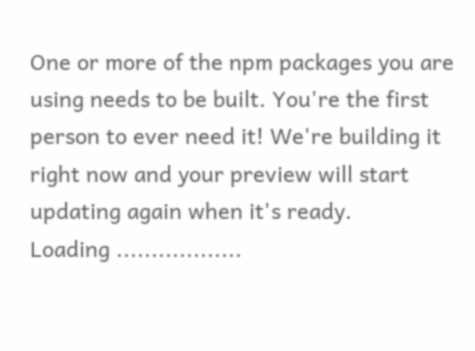One or more of the npm packages you are using needs to be built. You're the first person to ever need it! We're building it right now and your preview will start updating again when it's ready.
Loading ..................